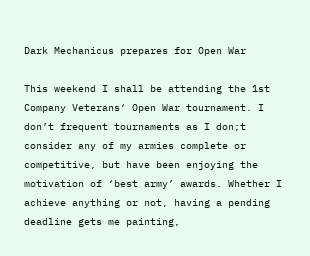Dark Mechanicus prepares for Open War

This weekend I shall be attending the 1st Company Veterans‘ Open War tournament. I don’t frequent tournaments as I don;t consider any of my armies complete or competitive, but have been enjoying the motivation of ‘best army’ awards. Whether I achieve anything or not, having a pending deadline gets me painting,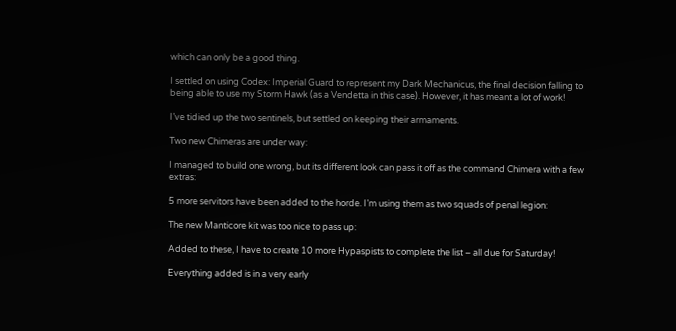which can only be a good thing.

I settled on using Codex: Imperial Guard to represent my Dark Mechanicus, the final decision falling to being able to use my Storm Hawk (as a Vendetta in this case). However, it has meant a lot of work!

I’ve tidied up the two sentinels, but settled on keeping their armaments.

Two new Chimeras are under way:

I managed to build one wrong, but its different look can pass it off as the command Chimera with a few extras:

5 more servitors have been added to the horde. I’m using them as two squads of penal legion:

The new Manticore kit was too nice to pass up:

Added to these, I have to create 10 more Hypaspists to complete the list – all due for Saturday!

Everything added is in a very early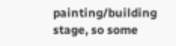painting/building stage, so some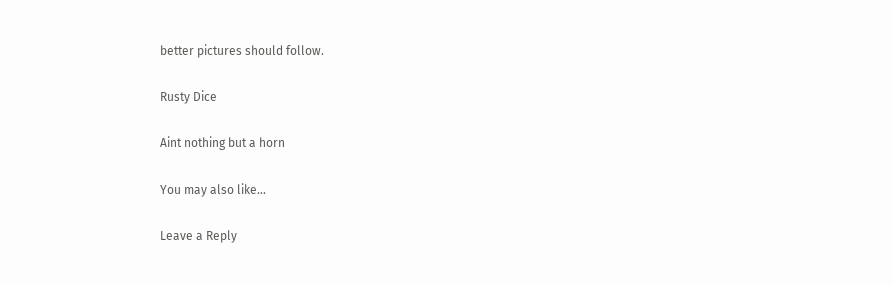better pictures should follow.

Rusty Dice

Aint nothing but a horn

You may also like...

Leave a Reply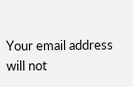Your email address will not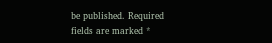be published. Required fields are marked *